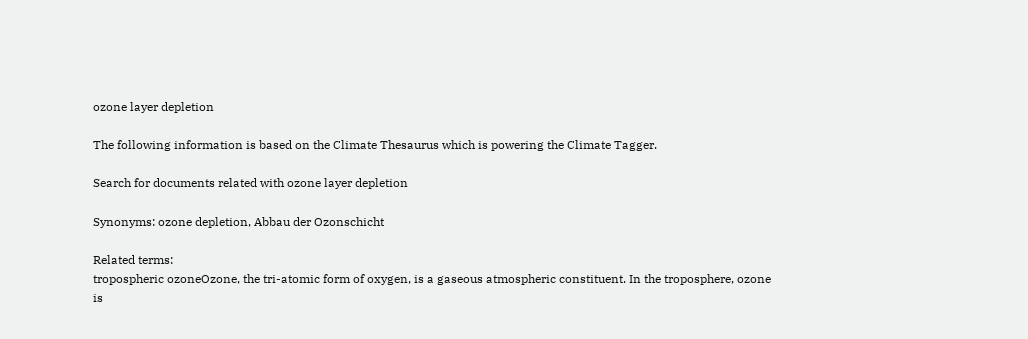ozone layer depletion

The following information is based on the Climate Thesaurus which is powering the Climate Tagger.

Search for documents related with ozone layer depletion

Synonyms: ozone depletion, Abbau der Ozonschicht

Related terms:
tropospheric ozoneOzone, the tri-atomic form of oxygen, is a gaseous atmospheric constituent. In the troposphere, ozone is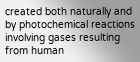created both naturally and by photochemical reactions involving gases resulting from human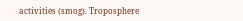activities (smog). Troposphere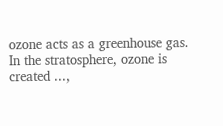ozone acts as a greenhouse gas. In the stratosphere, ozone is created ...,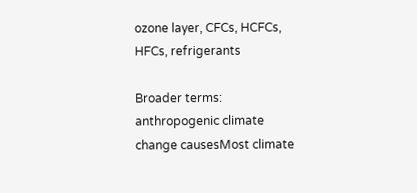ozone layer, CFCs, HCFCs, HFCs, refrigerants

Broader terms:
anthropogenic climate change causesMost climate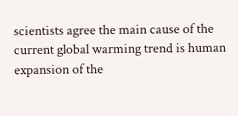scientists agree the main cause of the current global warming trend is human expansion of the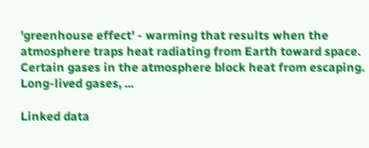'greenhouse effect' - warming that results when the atmosphere traps heat radiating from Earth toward space. Certain gases in the atmosphere block heat from escaping. Long-lived gases, ...

Linked data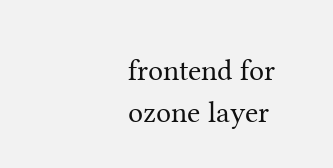frontend for ozone layer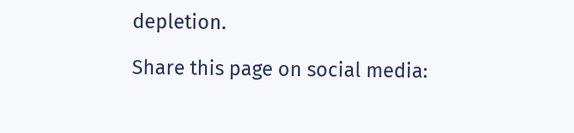depletion.

Share this page on social media: